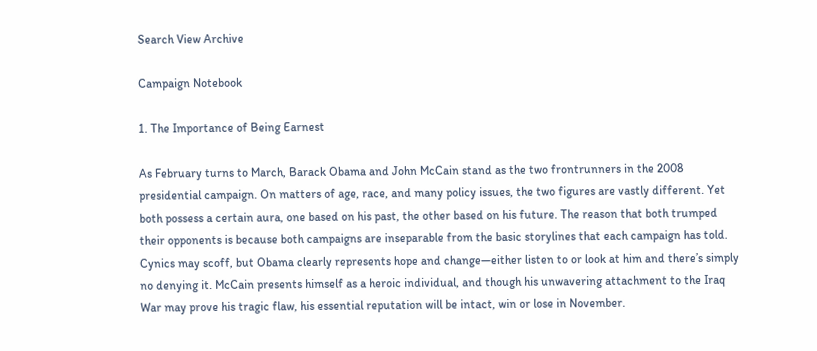Search View Archive

Campaign Notebook

1. The Importance of Being Earnest

As February turns to March, Barack Obama and John McCain stand as the two frontrunners in the 2008 presidential campaign. On matters of age, race, and many policy issues, the two figures are vastly different. Yet both possess a certain aura, one based on his past, the other based on his future. The reason that both trumped their opponents is because both campaigns are inseparable from the basic storylines that each campaign has told. Cynics may scoff, but Obama clearly represents hope and change—either listen to or look at him and there’s simply no denying it. McCain presents himself as a heroic individual, and though his unwavering attachment to the Iraq War may prove his tragic flaw, his essential reputation will be intact, win or lose in November.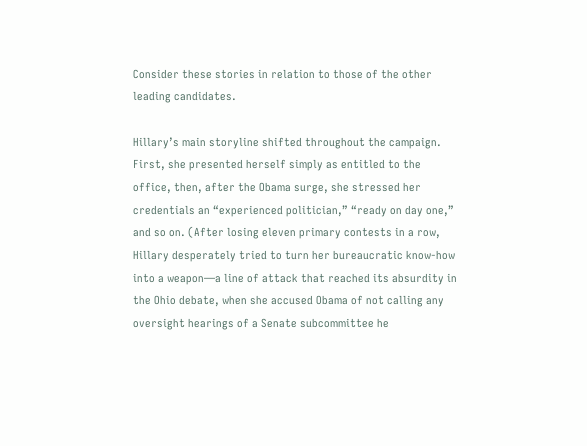Consider these stories in relation to those of the other leading candidates.

Hillary’s main storyline shifted throughout the campaign. First, she presented herself simply as entitled to the office, then, after the Obama surge, she stressed her credentials an “experienced politician,” “ready on day one,” and so on. (After losing eleven primary contests in a row, Hillary desperately tried to turn her bureaucratic know-how into a weapon—a line of attack that reached its absurdity in the Ohio debate, when she accused Obama of not calling any oversight hearings of a Senate subcommittee he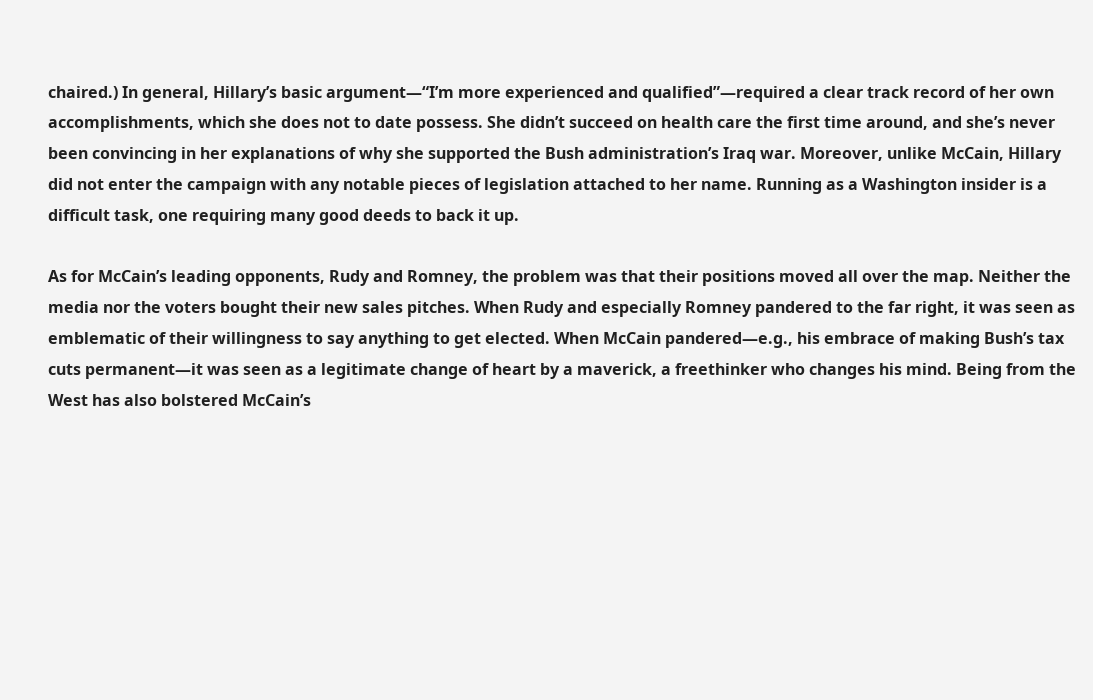chaired.) In general, Hillary’s basic argument—“I’m more experienced and qualified”—required a clear track record of her own accomplishments, which she does not to date possess. She didn’t succeed on health care the first time around, and she’s never been convincing in her explanations of why she supported the Bush administration’s Iraq war. Moreover, unlike McCain, Hillary did not enter the campaign with any notable pieces of legislation attached to her name. Running as a Washington insider is a difficult task, one requiring many good deeds to back it up.

As for McCain’s leading opponents, Rudy and Romney, the problem was that their positions moved all over the map. Neither the media nor the voters bought their new sales pitches. When Rudy and especially Romney pandered to the far right, it was seen as emblematic of their willingness to say anything to get elected. When McCain pandered—e.g., his embrace of making Bush’s tax cuts permanent—it was seen as a legitimate change of heart by a maverick, a freethinker who changes his mind. Being from the West has also bolstered McCain’s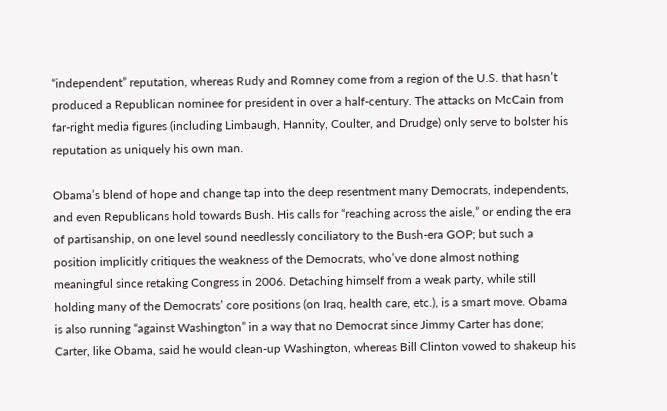“independent” reputation, whereas Rudy and Romney come from a region of the U.S. that hasn’t produced a Republican nominee for president in over a half-century. The attacks on McCain from far-right media figures (including Limbaugh, Hannity, Coulter, and Drudge) only serve to bolster his reputation as uniquely his own man.

Obama’s blend of hope and change tap into the deep resentment many Democrats, independents, and even Republicans hold towards Bush. His calls for “reaching across the aisle,” or ending the era of partisanship, on one level sound needlessly conciliatory to the Bush-era GOP; but such a position implicitly critiques the weakness of the Democrats, who’ve done almost nothing meaningful since retaking Congress in 2006. Detaching himself from a weak party, while still holding many of the Democrats’ core positions (on Iraq, health care, etc.), is a smart move. Obama is also running “against Washington” in a way that no Democrat since Jimmy Carter has done; Carter, like Obama, said he would clean-up Washington, whereas Bill Clinton vowed to shakeup his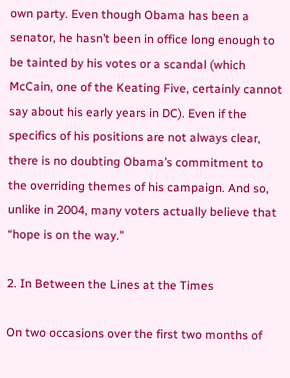own party. Even though Obama has been a senator, he hasn’t been in office long enough to be tainted by his votes or a scandal (which McCain, one of the Keating Five, certainly cannot say about his early years in DC). Even if the specifics of his positions are not always clear, there is no doubting Obama’s commitment to the overriding themes of his campaign. And so, unlike in 2004, many voters actually believe that “hope is on the way.”

2. In Between the Lines at the Times

On two occasions over the first two months of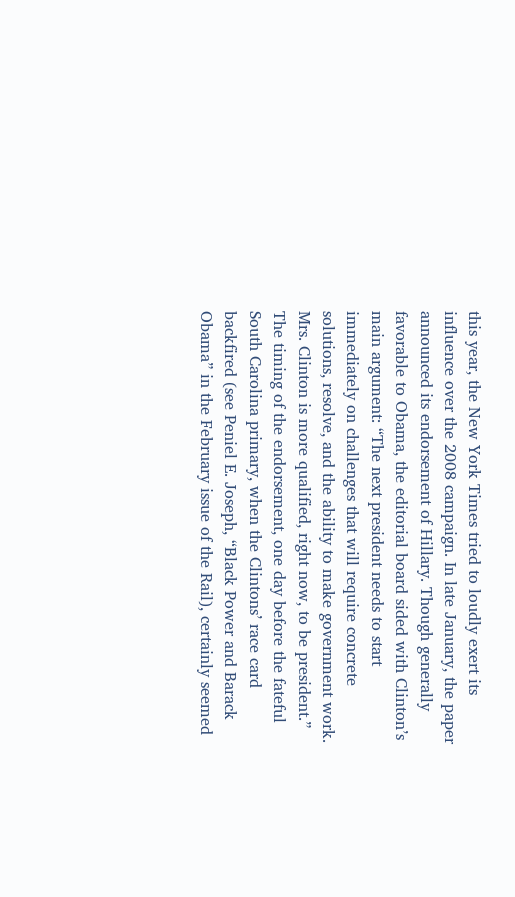this year, the New York Times tried to loudly exert its influence over the 2008 campaign. In late January, the paper announced its endorsement of Hillary. Though generally favorable to Obama, the editorial board sided with Clinton’s main argument: “The next president needs to start immediately on challenges that will require concrete solutions, resolve, and the ability to make government work. Mrs. Clinton is more qualified, right now, to be president.” The timing of the endorsement, one day before the fateful South Carolina primary, when the Clintons’ race card backfired (see Peniel E. Joseph, “Black Power and Barack Obama” in the February issue of the Rail), certainly seemed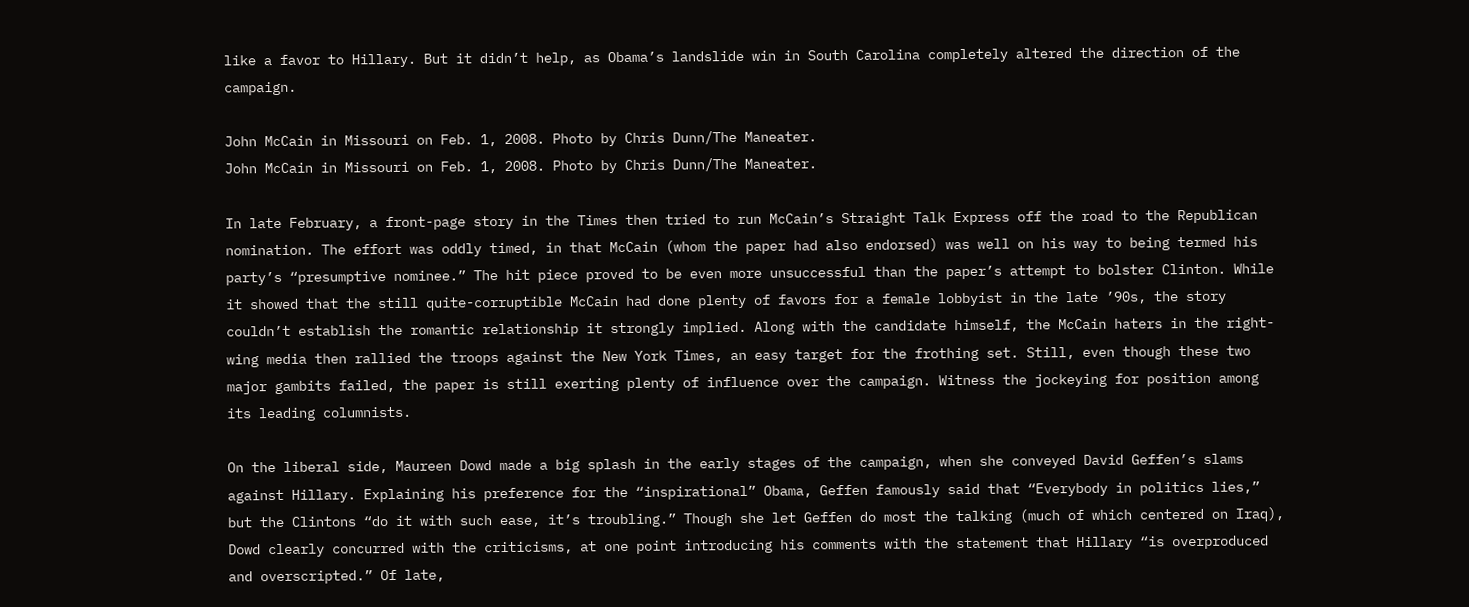like a favor to Hillary. But it didn’t help, as Obama’s landslide win in South Carolina completely altered the direction of the campaign.

John McCain in Missouri on Feb. 1, 2008. Photo by Chris Dunn/The Maneater.
John McCain in Missouri on Feb. 1, 2008. Photo by Chris Dunn/The Maneater.

In late February, a front-page story in the Times then tried to run McCain’s Straight Talk Express off the road to the Republican nomination. The effort was oddly timed, in that McCain (whom the paper had also endorsed) was well on his way to being termed his party’s “presumptive nominee.” The hit piece proved to be even more unsuccessful than the paper’s attempt to bolster Clinton. While it showed that the still quite-corruptible McCain had done plenty of favors for a female lobbyist in the late ’90s, the story couldn’t establish the romantic relationship it strongly implied. Along with the candidate himself, the McCain haters in the right-wing media then rallied the troops against the New York Times, an easy target for the frothing set. Still, even though these two major gambits failed, the paper is still exerting plenty of influence over the campaign. Witness the jockeying for position among its leading columnists.

On the liberal side, Maureen Dowd made a big splash in the early stages of the campaign, when she conveyed David Geffen’s slams against Hillary. Explaining his preference for the “inspirational” Obama, Geffen famously said that “Everybody in politics lies,” but the Clintons “do it with such ease, it’s troubling.” Though she let Geffen do most the talking (much of which centered on Iraq), Dowd clearly concurred with the criticisms, at one point introducing his comments with the statement that Hillary “is overproduced and overscripted.” Of late,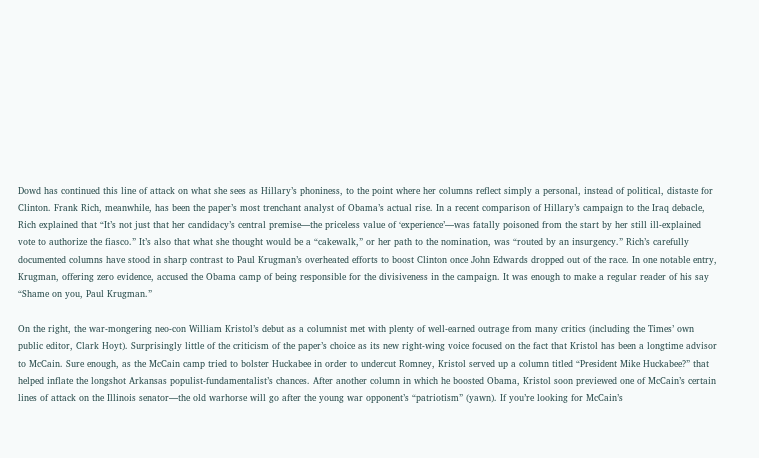Dowd has continued this line of attack on what she sees as Hillary’s phoniness, to the point where her columns reflect simply a personal, instead of political, distaste for Clinton. Frank Rich, meanwhile, has been the paper’s most trenchant analyst of Obama’s actual rise. In a recent comparison of Hillary’s campaign to the Iraq debacle, Rich explained that “It’s not just that her candidacy’s central premise—the priceless value of ‘experience’—was fatally poisoned from the start by her still ill-explained vote to authorize the fiasco.” It’s also that what she thought would be a “cakewalk,” or her path to the nomination, was “routed by an insurgency.” Rich’s carefully documented columns have stood in sharp contrast to Paul Krugman’s overheated efforts to boost Clinton once John Edwards dropped out of the race. In one notable entry, Krugman, offering zero evidence, accused the Obama camp of being responsible for the divisiveness in the campaign. It was enough to make a regular reader of his say “Shame on you, Paul Krugman.”

On the right, the war-mongering neo-con William Kristol’s debut as a columnist met with plenty of well-earned outrage from many critics (including the Times’ own public editor, Clark Hoyt). Surprisingly little of the criticism of the paper’s choice as its new right-wing voice focused on the fact that Kristol has been a longtime advisor to McCain. Sure enough, as the McCain camp tried to bolster Huckabee in order to undercut Romney, Kristol served up a column titled “President Mike Huckabee?” that helped inflate the longshot Arkansas populist-fundamentalist’s chances. After another column in which he boosted Obama, Kristol soon previewed one of McCain’s certain lines of attack on the Illinois senator—the old warhorse will go after the young war opponent’s “patriotism” (yawn). If you’re looking for McCain’s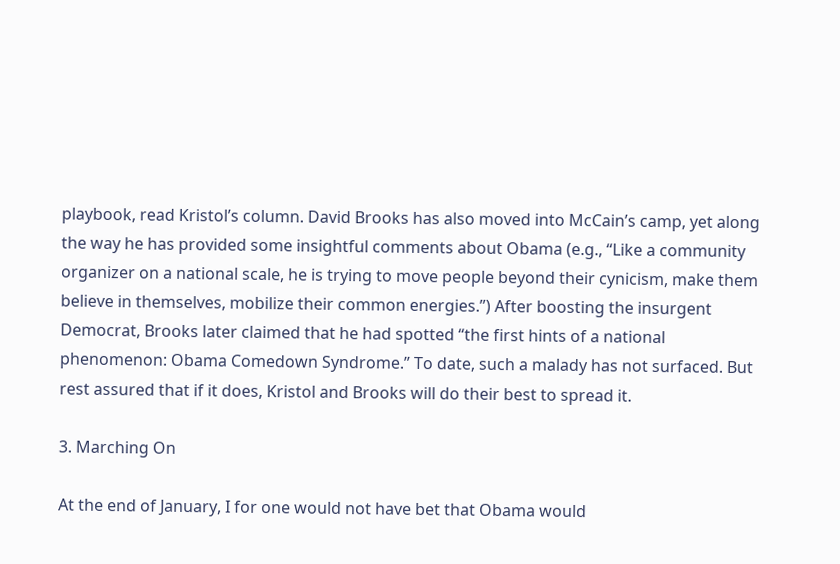playbook, read Kristol’s column. David Brooks has also moved into McCain’s camp, yet along the way he has provided some insightful comments about Obama (e.g., “Like a community organizer on a national scale, he is trying to move people beyond their cynicism, make them believe in themselves, mobilize their common energies.”) After boosting the insurgent Democrat, Brooks later claimed that he had spotted “the first hints of a national phenomenon: Obama Comedown Syndrome.” To date, such a malady has not surfaced. But rest assured that if it does, Kristol and Brooks will do their best to spread it.

3. Marching On

At the end of January, I for one would not have bet that Obama would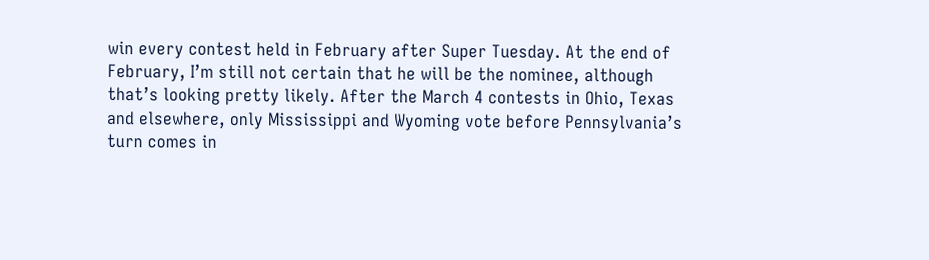win every contest held in February after Super Tuesday. At the end of February, I’m still not certain that he will be the nominee, although that’s looking pretty likely. After the March 4 contests in Ohio, Texas and elsewhere, only Mississippi and Wyoming vote before Pennsylvania’s turn comes in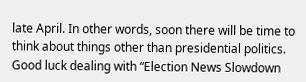late April. In other words, soon there will be time to think about things other than presidential politics. Good luck dealing with “Election News Slowdown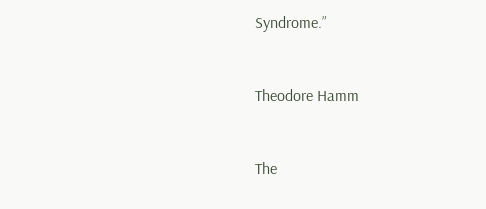Syndrome.”


Theodore Hamm


The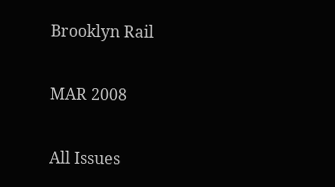Brooklyn Rail

MAR 2008

All Issues